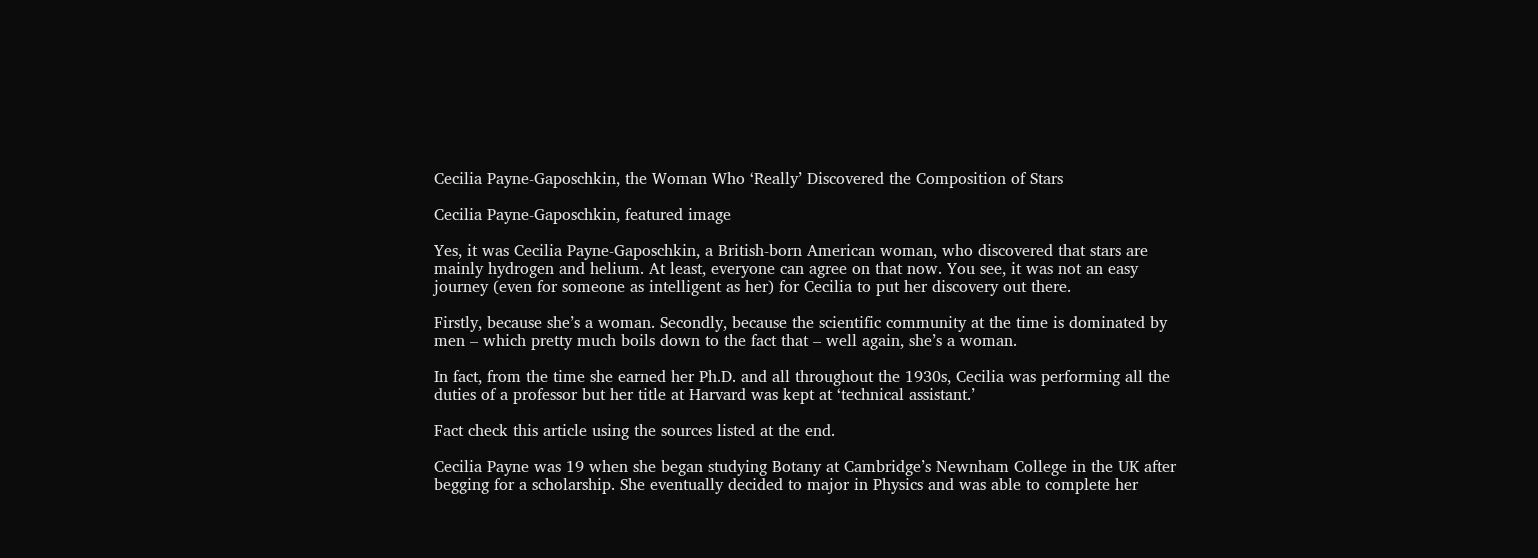Cecilia Payne-Gaposchkin, the Woman Who ‘Really’ Discovered the Composition of Stars

Cecilia Payne-Gaposchkin, featured image

Yes, it was Cecilia Payne-Gaposchkin, a British-born American woman, who discovered that stars are mainly hydrogen and helium. At least, everyone can agree on that now. You see, it was not an easy journey (even for someone as intelligent as her) for Cecilia to put her discovery out there.

Firstly, because she’s a woman. Secondly, because the scientific community at the time is dominated by men – which pretty much boils down to the fact that – well again, she’s a woman.

In fact, from the time she earned her Ph.D. and all throughout the 1930s, Cecilia was performing all the duties of a professor but her title at Harvard was kept at ‘technical assistant.’

Fact check this article using the sources listed at the end.

Cecilia Payne was 19 when she began studying Botany at Cambridge’s Newnham College in the UK after begging for a scholarship. She eventually decided to major in Physics and was able to complete her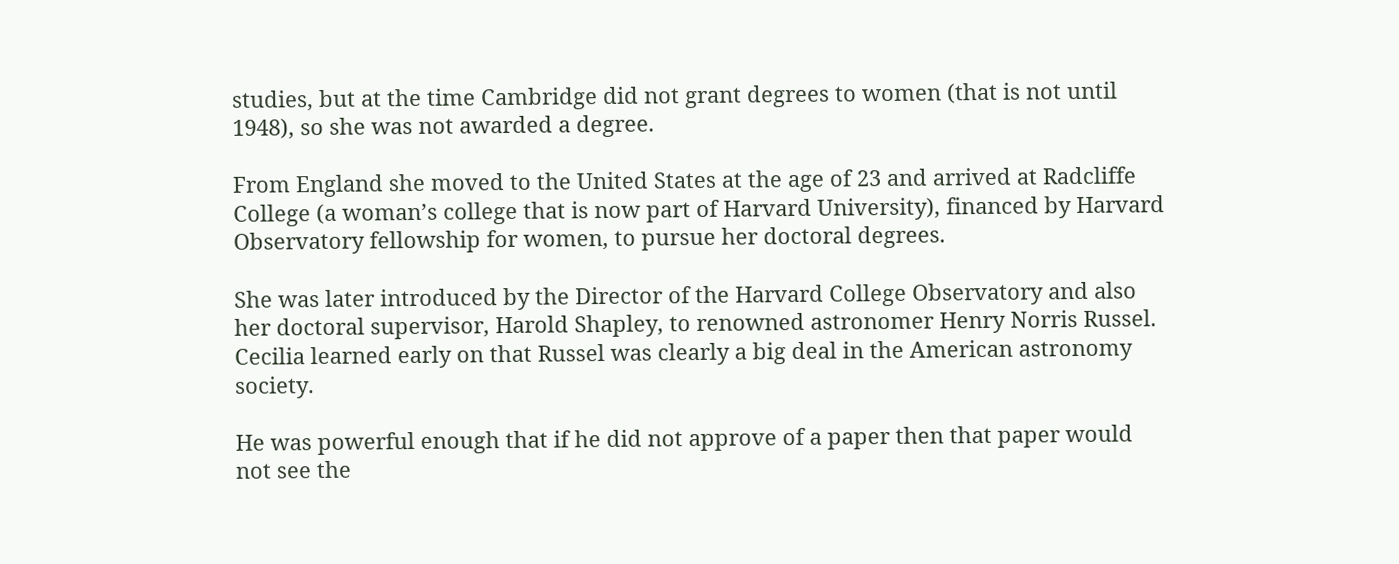studies, but at the time Cambridge did not grant degrees to women (that is not until 1948), so she was not awarded a degree.

From England she moved to the United States at the age of 23 and arrived at Radcliffe College (a woman’s college that is now part of Harvard University), financed by Harvard Observatory fellowship for women, to pursue her doctoral degrees.

She was later introduced by the Director of the Harvard College Observatory and also her doctoral supervisor, Harold Shapley, to renowned astronomer Henry Norris Russel. Cecilia learned early on that Russel was clearly a big deal in the American astronomy society.

He was powerful enough that if he did not approve of a paper then that paper would not see the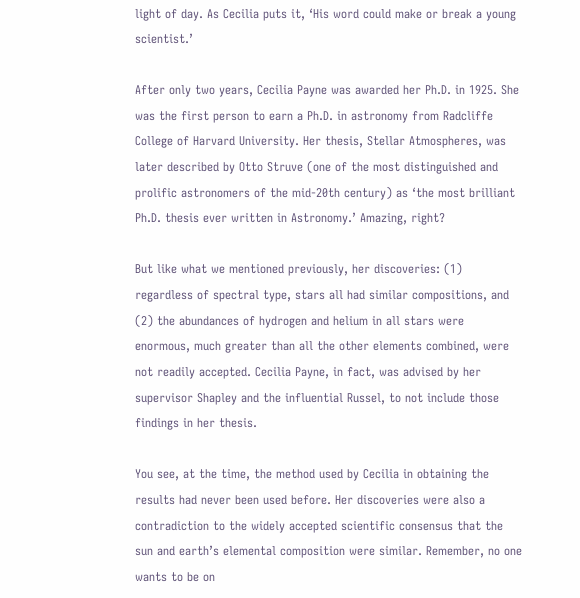light of day. As Cecilia puts it, ‘His word could make or break a young scientist.’

After only two years, Cecilia Payne was awarded her Ph.D. in 1925. She was the first person to earn a Ph.D. in astronomy from Radcliffe College of Harvard University. Her thesis, Stellar Atmospheres, was later described by Otto Struve (one of the most distinguished and prolific astronomers of the mid-20th century) as ‘the most brilliant Ph.D. thesis ever written in Astronomy.’ Amazing, right?

But like what we mentioned previously, her discoveries: (1) regardless of spectral type, stars all had similar compositions, and (2) the abundances of hydrogen and helium in all stars were enormous, much greater than all the other elements combined, were not readily accepted. Cecilia Payne, in fact, was advised by her supervisor Shapley and the influential Russel, to not include those findings in her thesis.

You see, at the time, the method used by Cecilia in obtaining the results had never been used before. Her discoveries were also a contradiction to the widely accepted scientific consensus that the sun and earth’s elemental composition were similar. Remember, no one wants to be on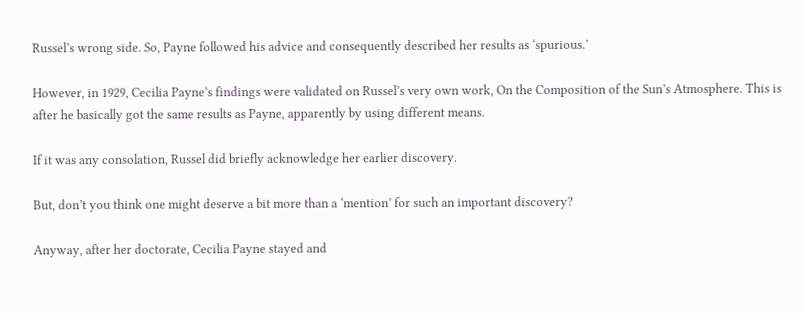Russel’s wrong side. So, Payne followed his advice and consequently described her results as ‘spurious.’

However, in 1929, Cecilia Payne’s findings were validated on Russel’s very own work, On the Composition of the Sun’s Atmosphere. This is after he basically got the same results as Payne, apparently by using different means.

If it was any consolation, Russel did briefly acknowledge her earlier discovery.

But, don’t you think one might deserve a bit more than a ‘mention’ for such an important discovery?

Anyway, after her doctorate, Cecilia Payne stayed and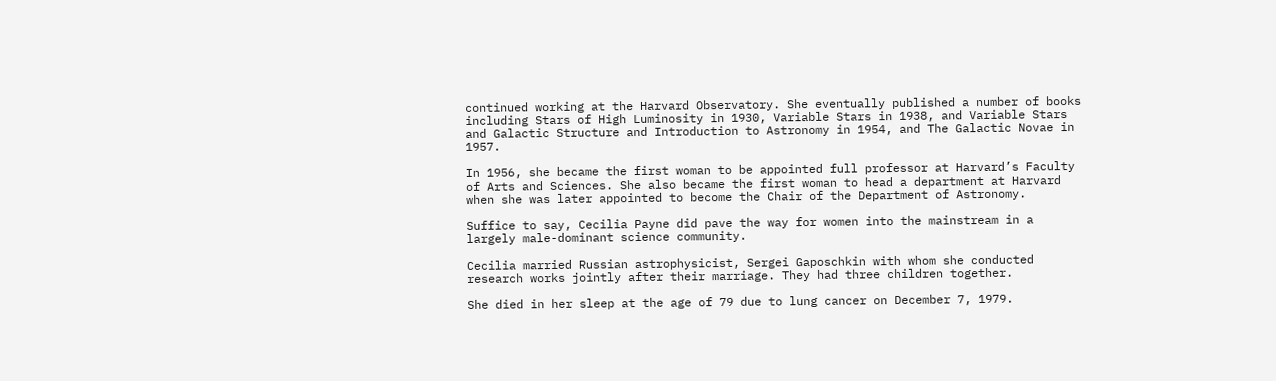continued working at the Harvard Observatory. She eventually published a number of books including Stars of High Luminosity in 1930, Variable Stars in 1938, and Variable Stars and Galactic Structure and Introduction to Astronomy in 1954, and The Galactic Novae in 1957.

In 1956, she became the first woman to be appointed full professor at Harvard’s Faculty of Arts and Sciences. She also became the first woman to head a department at Harvard when she was later appointed to become the Chair of the Department of Astronomy.

Suffice to say, Cecilia Payne did pave the way for women into the mainstream in a largely male-dominant science community.

Cecilia married Russian astrophysicist, Sergei Gaposchkin with whom she conducted research works jointly after their marriage. They had three children together.

She died in her sleep at the age of 79 due to lung cancer on December 7, 1979.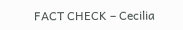FACT CHECK – Cecilia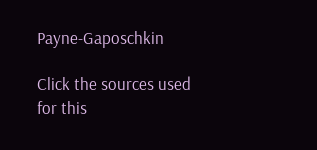Payne-Gaposchkin

Click the sources used for this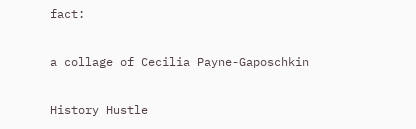fact:

a collage of Cecilia Payne-Gaposchkin

History Hustle